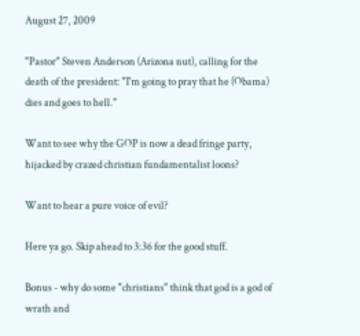August 27, 2009

"Pastor" Steven Anderson (Arizona nut), calling for the death of the president: "I'm going to pray that he (Obama) dies and goes to hell."

Want to see why the GOP is now a dead fringe party, hijacked by crazed christian fundamentalist loons?

Want to hear a pure voice of evil?

Here ya go. Skip ahead to 3:36 for the good stuff.

Bonus - why do some "christians" think that god is a god of wrath and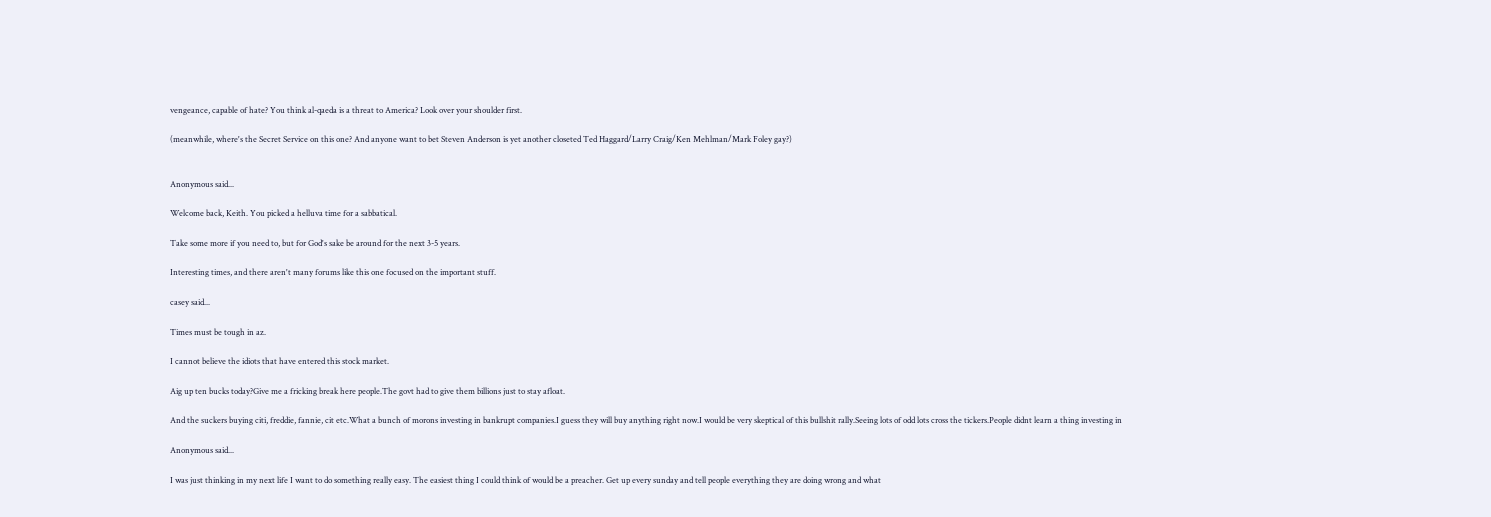vengeance, capable of hate? You think al-qaeda is a threat to America? Look over your shoulder first.

(meanwhile, where's the Secret Service on this one? And anyone want to bet Steven Anderson is yet another closeted Ted Haggard/Larry Craig/Ken Mehlman/Mark Foley gay?)


Anonymous said...

Welcome back, Keith. You picked a helluva time for a sabbatical.

Take some more if you need to, but for God's sake be around for the next 3-5 years.

Interesting times, and there aren't many forums like this one focused on the important stuff.

casey said...

Times must be tough in az.

I cannot believe the idiots that have entered this stock market.

Aig up ten bucks today?Give me a fricking break here people.The govt had to give them billions just to stay afloat.

And the suckers buying citi, freddie, fannie, cit etc.What a bunch of morons investing in bankrupt companies.I guess they will buy anything right now.I would be very skeptical of this bullshit rally.Seeing lots of odd lots cross the tickers.People didnt learn a thing investing in

Anonymous said...

I was just thinking in my next life I want to do something really easy. The easiest thing I could think of would be a preacher. Get up every sunday and tell people everything they are doing wrong and what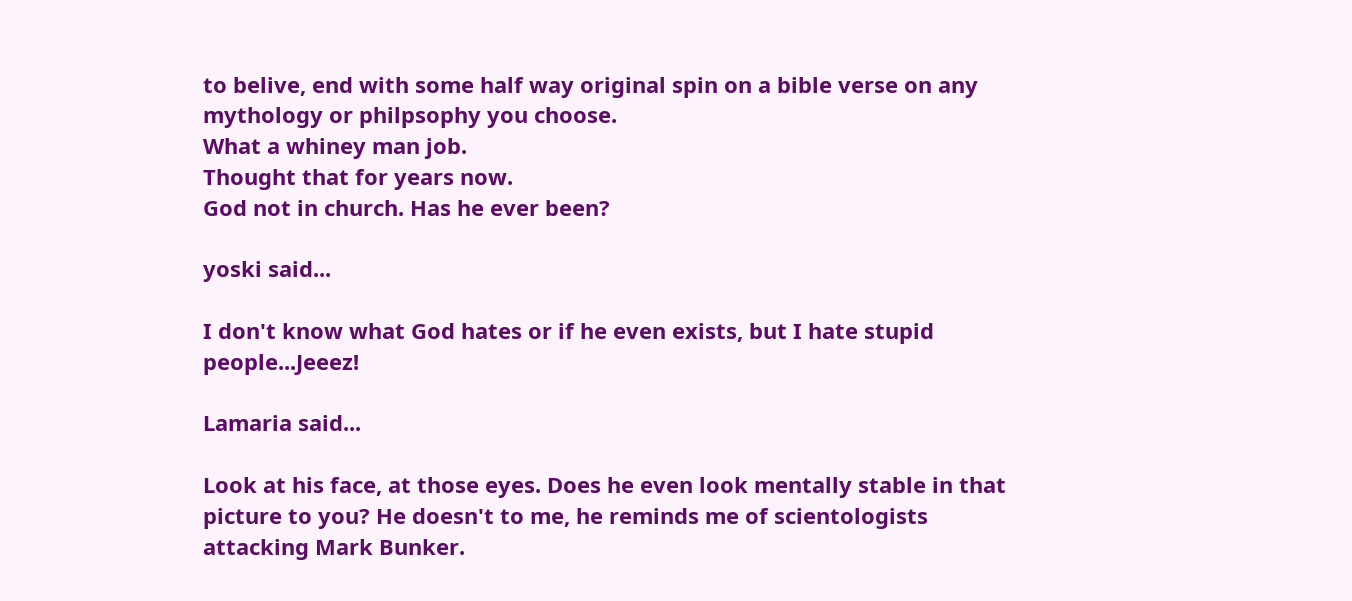to belive, end with some half way original spin on a bible verse on any mythology or philpsophy you choose.
What a whiney man job.
Thought that for years now.
God not in church. Has he ever been?

yoski said...

I don't know what God hates or if he even exists, but I hate stupid people...Jeeez!

Lamaria said...

Look at his face, at those eyes. Does he even look mentally stable in that picture to you? He doesn't to me, he reminds me of scientologists attacking Mark Bunker.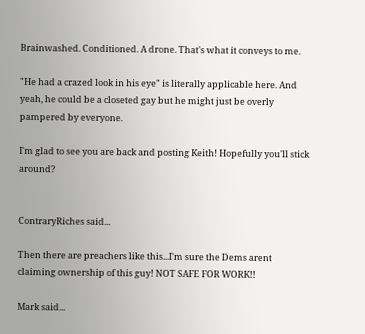Brainwashed. Conditioned. A drone. That's what it conveys to me.

"He had a crazed look in his eye" is literally applicable here. And yeah, he could be a closeted gay but he might just be overly pampered by everyone.

I'm glad to see you are back and posting Keith! Hopefully you'll stick around?


ContraryRiches said...

Then there are preachers like this...I'm sure the Dems arent claiming ownership of this guy! NOT SAFE FOR WORK!!

Mark said...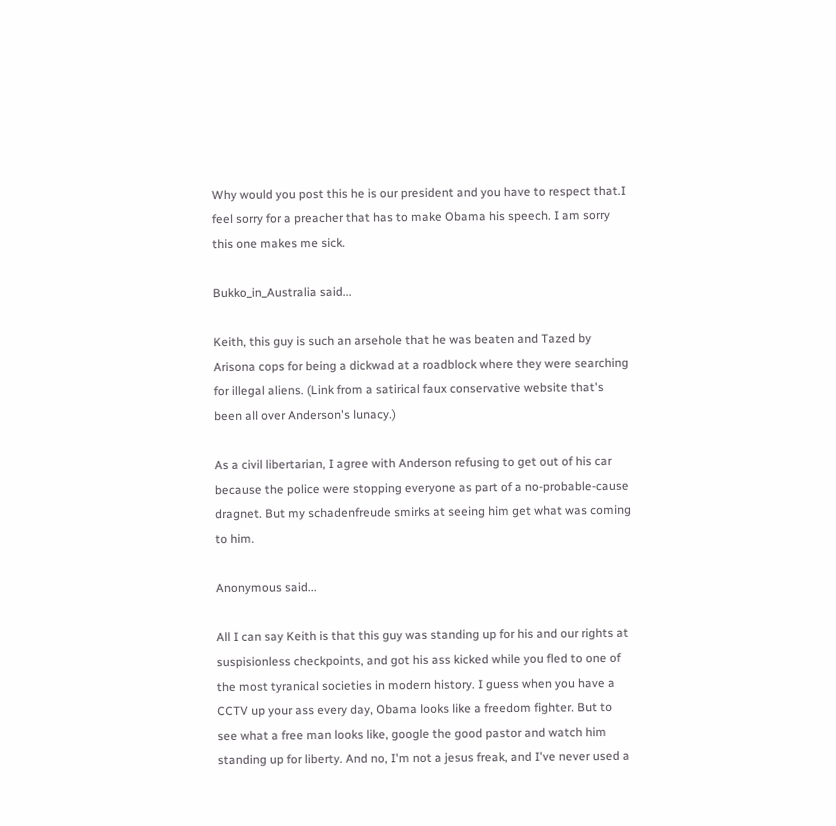Why would you post this he is our president and you have to respect that.I feel sorry for a preacher that has to make Obama his speech. I am sorry this one makes me sick.

Bukko_in_Australia said...

Keith, this guy is such an arsehole that he was beaten and Tazed by Arisona cops for being a dickwad at a roadblock where they were searching for illegal aliens. (Link from a satirical faux conservative website that's been all over Anderson's lunacy.)

As a civil libertarian, I agree with Anderson refusing to get out of his car because the police were stopping everyone as part of a no-probable-cause dragnet. But my schadenfreude smirks at seeing him get what was coming to him.

Anonymous said...

All I can say Keith is that this guy was standing up for his and our rights at suspisionless checkpoints, and got his ass kicked while you fled to one of the most tyranical societies in modern history. I guess when you have a CCTV up your ass every day, Obama looks like a freedom fighter. But to see what a free man looks like, google the good pastor and watch him standing up for liberty. And no, I'm not a jesus freak, and I've never used a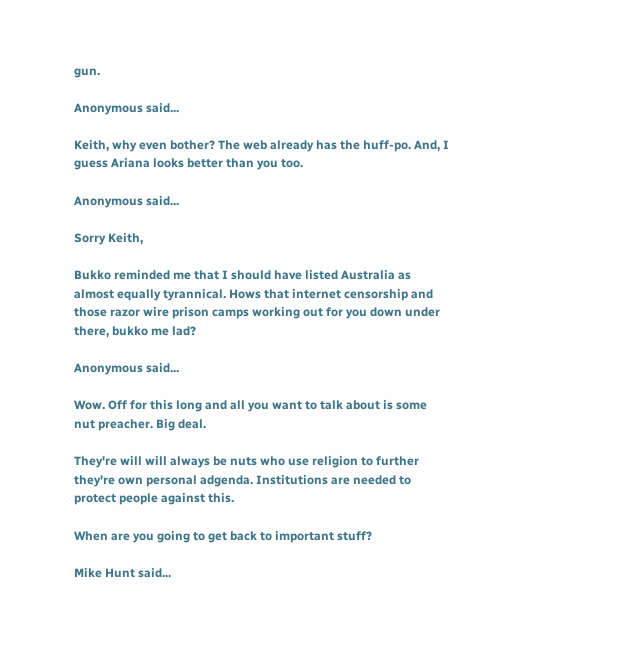gun.

Anonymous said...

Keith, why even bother? The web already has the huff-po. And, I guess Ariana looks better than you too.

Anonymous said...

Sorry Keith,

Bukko reminded me that I should have listed Australia as almost equally tyrannical. Hows that internet censorship and those razor wire prison camps working out for you down under there, bukko me lad?

Anonymous said...

Wow. Off for this long and all you want to talk about is some nut preacher. Big deal.

They're will will always be nuts who use religion to further they're own personal adgenda. Institutions are needed to protect people against this.

When are you going to get back to important stuff?

Mike Hunt said...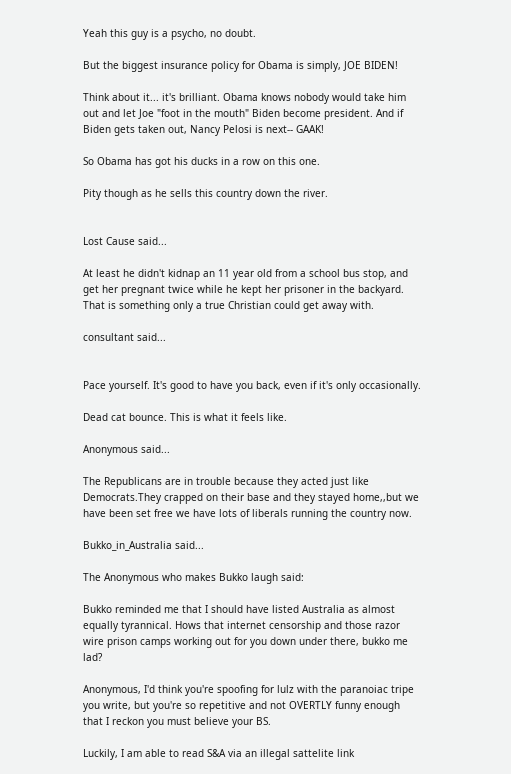Yeah this guy is a psycho, no doubt.

But the biggest insurance policy for Obama is simply, JOE BIDEN!

Think about it... it's brilliant. Obama knows nobody would take him out and let Joe "foot in the mouth" Biden become president. And if Biden gets taken out, Nancy Pelosi is next-- GAAK!

So Obama has got his ducks in a row on this one.

Pity though as he sells this country down the river.


Lost Cause said...

At least he didn't kidnap an 11 year old from a school bus stop, and get her pregnant twice while he kept her prisoner in the backyard. That is something only a true Christian could get away with.

consultant said...


Pace yourself. It's good to have you back, even if it's only occasionally.

Dead cat bounce. This is what it feels like.

Anonymous said...

The Republicans are in trouble because they acted just like Democrats.They crapped on their base and they stayed home,,but we have been set free we have lots of liberals running the country now.

Bukko_in_Australia said...

The Anonymous who makes Bukko laugh said:

Bukko reminded me that I should have listed Australia as almost equally tyrannical. Hows that internet censorship and those razor wire prison camps working out for you down under there, bukko me lad?

Anonymous, I'd think you're spoofing for lulz with the paranoiac tripe you write, but you're so repetitive and not OVERTLY funny enough that I reckon you must believe your BS.

Luckily, I am able to read S&A via an illegal sattelite link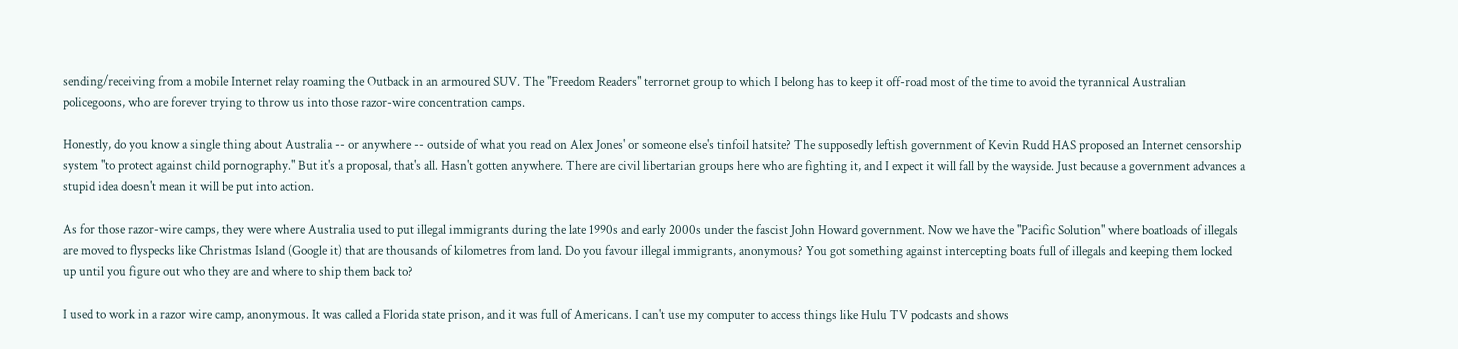sending/receiving from a mobile Internet relay roaming the Outback in an armoured SUV. The "Freedom Readers" terrornet group to which I belong has to keep it off-road most of the time to avoid the tyrannical Australian policegoons, who are forever trying to throw us into those razor-wire concentration camps.

Honestly, do you know a single thing about Australia -- or anywhere -- outside of what you read on Alex Jones' or someone else's tinfoil hatsite? The supposedly leftish government of Kevin Rudd HAS proposed an Internet censorship system "to protect against child pornography." But it's a proposal, that's all. Hasn't gotten anywhere. There are civil libertarian groups here who are fighting it, and I expect it will fall by the wayside. Just because a government advances a stupid idea doesn't mean it will be put into action.

As for those razor-wire camps, they were where Australia used to put illegal immigrants during the late 1990s and early 2000s under the fascist John Howard government. Now we have the "Pacific Solution" where boatloads of illegals are moved to flyspecks like Christmas Island (Google it) that are thousands of kilometres from land. Do you favour illegal immigrants, anonymous? You got something against intercepting boats full of illegals and keeping them locked up until you figure out who they are and where to ship them back to?

I used to work in a razor wire camp, anonymous. It was called a Florida state prison, and it was full of Americans. I can't use my computer to access things like Hulu TV podcasts and shows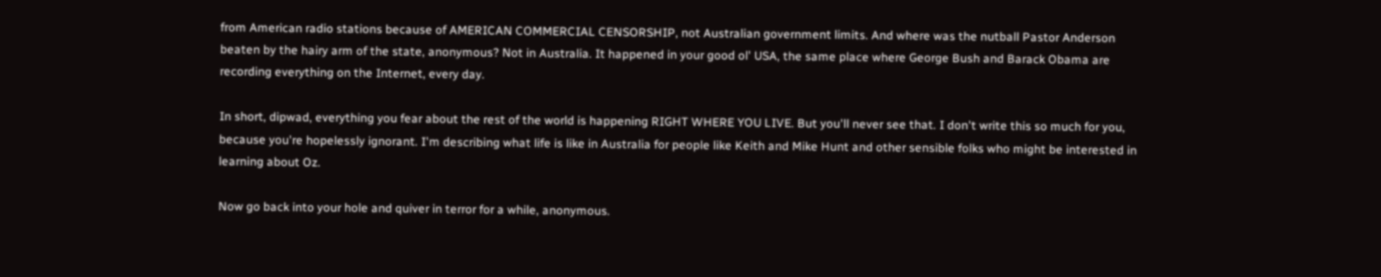from American radio stations because of AMERICAN COMMERCIAL CENSORSHIP, not Australian government limits. And where was the nutball Pastor Anderson beaten by the hairy arm of the state, anonymous? Not in Australia. It happened in your good ol' USA, the same place where George Bush and Barack Obama are recording everything on the Internet, every day.

In short, dipwad, everything you fear about the rest of the world is happening RIGHT WHERE YOU LIVE. But you'll never see that. I don't write this so much for you, because you're hopelessly ignorant. I'm describing what life is like in Australia for people like Keith and Mike Hunt and other sensible folks who might be interested in learning about Oz.

Now go back into your hole and quiver in terror for a while, anonymous.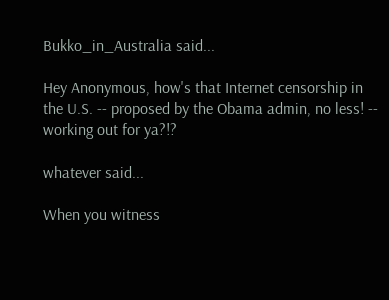Bukko_in_Australia said...

Hey Anonymous, how's that Internet censorship in the U.S. -- proposed by the Obama admin, no less! -- working out for ya?!?

whatever said...

When you witness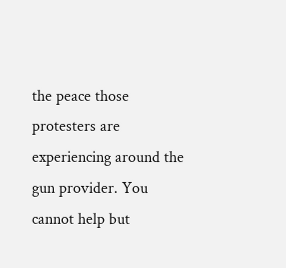the peace those protesters are experiencing around the gun provider. You cannot help but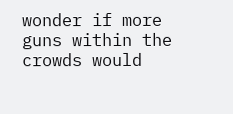wonder if more guns within the crowds would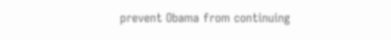prevent Obama from continuing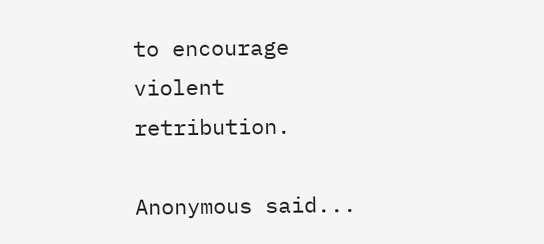to encourage violent retribution.

Anonymous said...